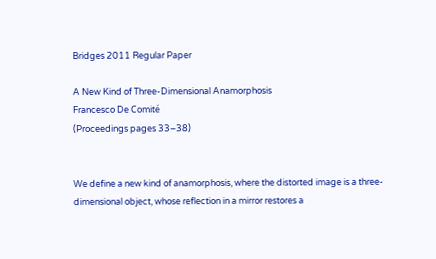Bridges 2011 Regular Paper

A New Kind of Three-Dimensional Anamorphosis
Francesco De Comité
(Proceedings pages 33–38)


We define a new kind of anamorphosis, where the distorted image is a three-dimensional object, whose reflection in a mirror restores a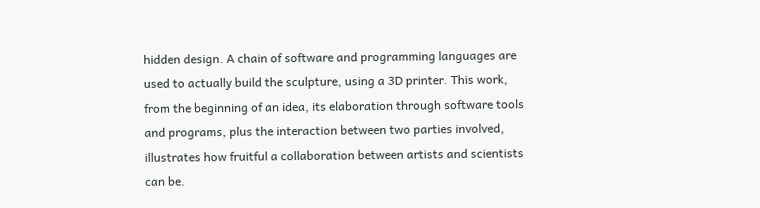hidden design. A chain of software and programming languages are used to actually build the sculpture, using a 3D printer. This work, from the beginning of an idea, its elaboration through software tools and programs, plus the interaction between two parties involved, illustrates how fruitful a collaboration between artists and scientists can be.